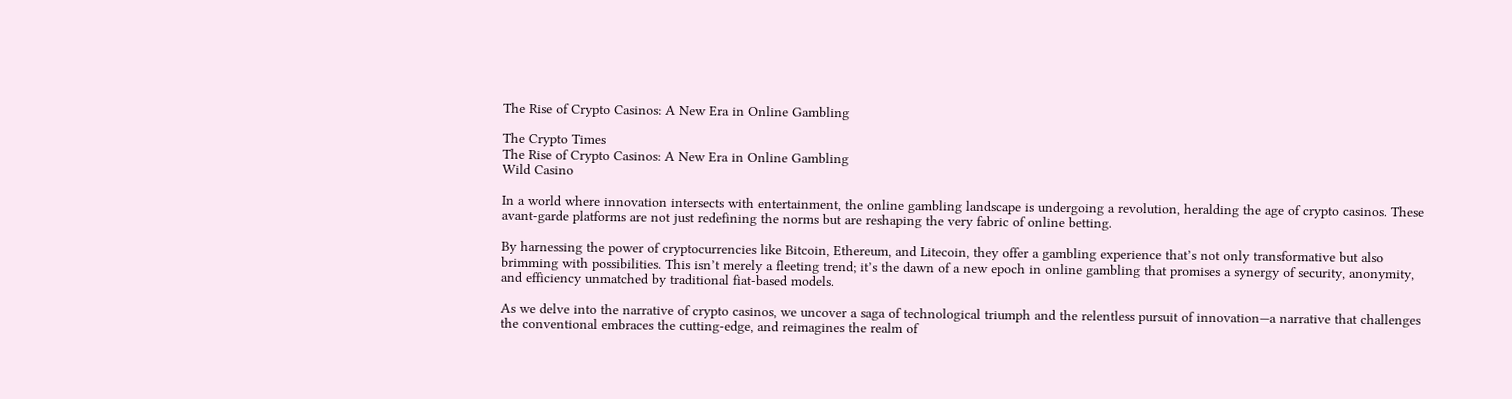The Rise of Crypto Casinos: A New Era in Online Gambling

The Crypto Times
The Rise of Crypto Casinos: A New Era in Online Gambling
Wild Casino

In a world where innovation intersects with entertainment, the online gambling landscape is undergoing a revolution, heralding the age of crypto casinos. These avant-garde platforms are not just redefining the norms but are reshaping the very fabric of online betting.

By harnessing the power of cryptocurrencies like Bitcoin, Ethereum, and Litecoin, they offer a gambling experience that’s not only transformative but also brimming with possibilities. This isn’t merely a fleeting trend; it’s the dawn of a new epoch in online gambling that promises a synergy of security, anonymity, and efficiency unmatched by traditional fiat-based models.

As we delve into the narrative of crypto casinos, we uncover a saga of technological triumph and the relentless pursuit of innovation—a narrative that challenges the conventional embraces the cutting-edge, and reimagines the realm of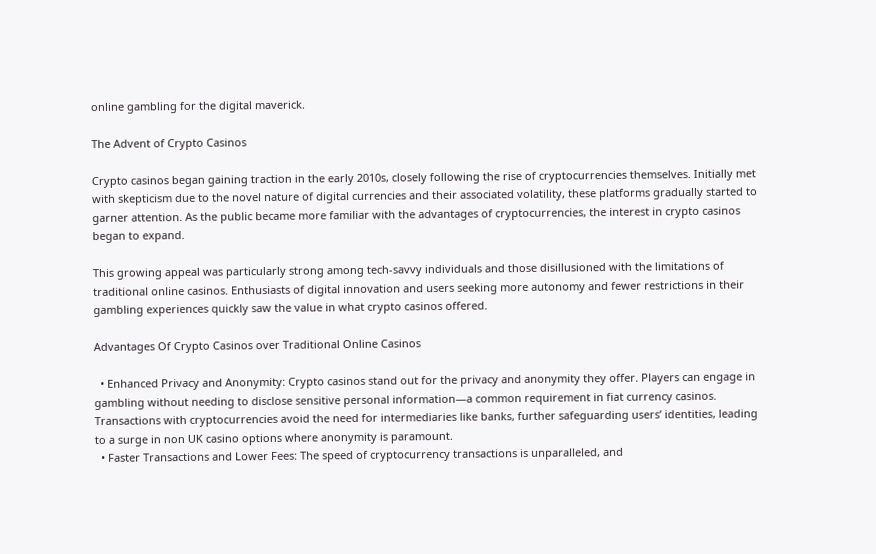online gambling for the digital maverick.

The Advent of Crypto Casinos

Crypto casinos began gaining traction in the early 2010s, closely following the rise of cryptocurrencies themselves. Initially met with skepticism due to the novel nature of digital currencies and their associated volatility, these platforms gradually started to garner attention. As the public became more familiar with the advantages of cryptocurrencies, the interest in crypto casinos began to expand.

This growing appeal was particularly strong among tech-savvy individuals and those disillusioned with the limitations of traditional online casinos. Enthusiasts of digital innovation and users seeking more autonomy and fewer restrictions in their gambling experiences quickly saw the value in what crypto casinos offered.

Advantages Of Crypto Casinos over Traditional Online Casinos

  • Enhanced Privacy and Anonymity: Crypto casinos stand out for the privacy and anonymity they offer. Players can engage in gambling without needing to disclose sensitive personal information—a common requirement in fiat currency casinos. Transactions with cryptocurrencies avoid the need for intermediaries like banks, further safeguarding users’ identities, leading to a surge in non UK casino options where anonymity is paramount.
  • Faster Transactions and Lower Fees: The speed of cryptocurrency transactions is unparalleled, and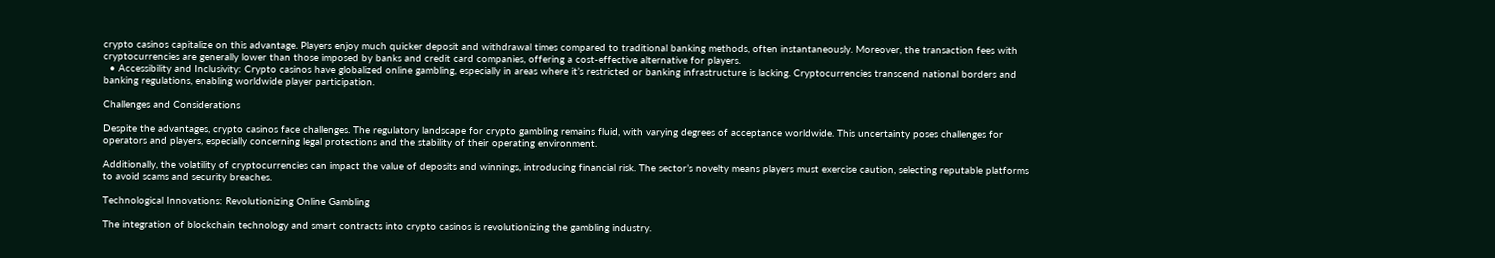crypto casinos capitalize on this advantage. Players enjoy much quicker deposit and withdrawal times compared to traditional banking methods, often instantaneously. Moreover, the transaction fees with cryptocurrencies are generally lower than those imposed by banks and credit card companies, offering a cost-effective alternative for players.
  • Accessibility and Inclusivity: Crypto casinos have globalized online gambling, especially in areas where it’s restricted or banking infrastructure is lacking. Cryptocurrencies transcend national borders and banking regulations, enabling worldwide player participation.

Challenges and Considerations

Despite the advantages, crypto casinos face challenges. The regulatory landscape for crypto gambling remains fluid, with varying degrees of acceptance worldwide. This uncertainty poses challenges for operators and players, especially concerning legal protections and the stability of their operating environment.

Additionally, the volatility of cryptocurrencies can impact the value of deposits and winnings, introducing financial risk. The sector’s novelty means players must exercise caution, selecting reputable platforms to avoid scams and security breaches.

Technological Innovations: Revolutionizing Online Gambling

The integration of blockchain technology and smart contracts into crypto casinos is revolutionizing the gambling industry.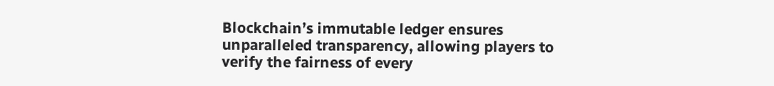Blockchain’s immutable ledger ensures unparalleled transparency, allowing players to verify the fairness of every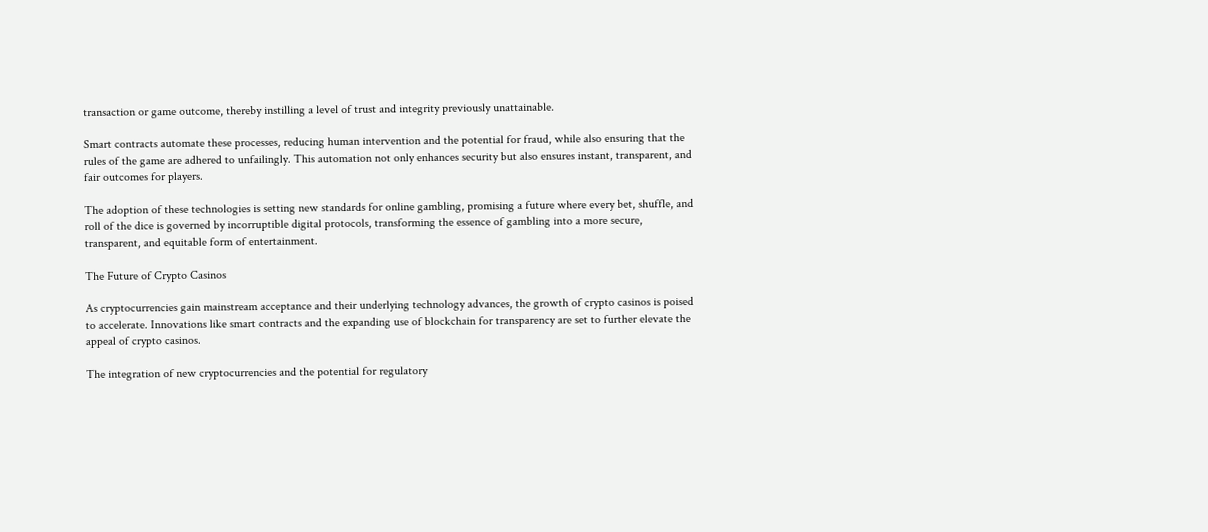transaction or game outcome, thereby instilling a level of trust and integrity previously unattainable.

Smart contracts automate these processes, reducing human intervention and the potential for fraud, while also ensuring that the rules of the game are adhered to unfailingly. This automation not only enhances security but also ensures instant, transparent, and fair outcomes for players.

The adoption of these technologies is setting new standards for online gambling, promising a future where every bet, shuffle, and roll of the dice is governed by incorruptible digital protocols, transforming the essence of gambling into a more secure, transparent, and equitable form of entertainment.

The Future of Crypto Casinos

As cryptocurrencies gain mainstream acceptance and their underlying technology advances, the growth of crypto casinos is poised to accelerate. Innovations like smart contracts and the expanding use of blockchain for transparency are set to further elevate the appeal of crypto casinos.

The integration of new cryptocurrencies and the potential for regulatory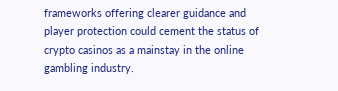frameworks offering clearer guidance and player protection could cement the status of crypto casinos as a mainstay in the online gambling industry.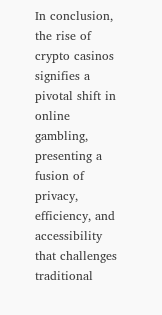In conclusion, the rise of crypto casinos signifies a pivotal shift in online gambling, presenting a fusion of privacy, efficiency, and accessibility that challenges traditional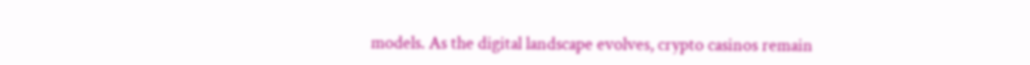models. As the digital landscape evolves, crypto casinos remain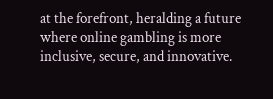at the forefront, heralding a future where online gambling is more inclusive, secure, and innovative.